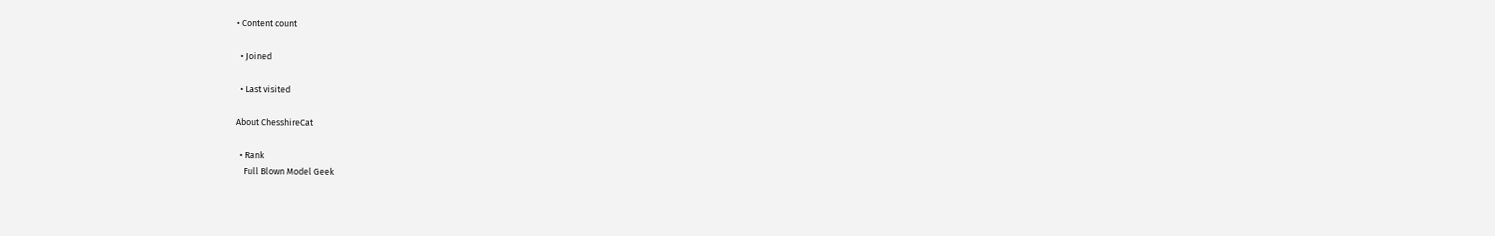• Content count

  • Joined

  • Last visited

About ChesshireCat

  • Rank
    Full Blown Model Geek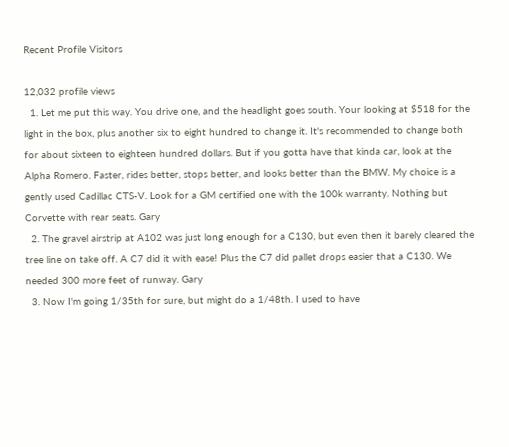Recent Profile Visitors

12,032 profile views
  1. Let me put this way. You drive one, and the headlight goes south. Your looking at $518 for the light in the box, plus another six to eight hundred to change it. It's recommended to change both for about sixteen to eighteen hundred dollars. But if you gotta have that kinda car, look at the Alpha Romero. Faster, rides better, stops better, and looks better than the BMW. My choice is a gently used Cadillac CTS-V. Look for a GM certified one with the 100k warranty. Nothing but Corvette with rear seats. Gary
  2. The gravel airstrip at A102 was just long enough for a C130, but even then it barely cleared the tree line on take off. A C7 did it with ease! Plus the C7 did pallet drops easier that a C130. We needed 300 more feet of runway. Gary
  3. Now I'm going 1/35th for sure, but might do a 1/48th. I used to have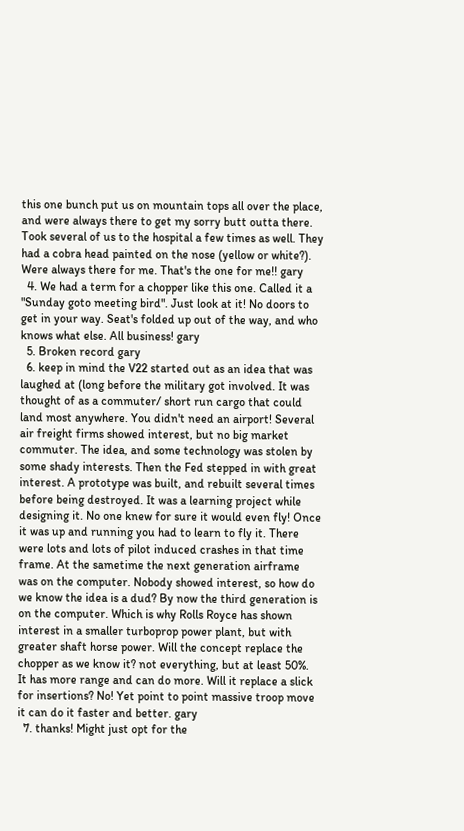this one bunch put us on mountain tops all over the place, and were always there to get my sorry butt outta there. Took several of us to the hospital a few times as well. They had a cobra head painted on the nose (yellow or white?). Were always there for me. That's the one for me!! gary
  4. We had a term for a chopper like this one. Called it a "Sunday goto meeting bird". Just look at it! No doors to get in your way. Seat's folded up out of the way, and who knows what else. All business! gary
  5. Broken record gary
  6. keep in mind the V22 started out as an idea that was laughed at (long before the military got involved. It was thought of as a commuter/ short run cargo that could land most anywhere. You didn't need an airport! Several air freight firms showed interest, but no big market commuter. The idea, and some technology was stolen by some shady interests. Then the Fed stepped in with great interest. A prototype was built, and rebuilt several times before being destroyed. It was a learning project while designing it. No one knew for sure it would even fly! Once it was up and running you had to learn to fly it. There were lots and lots of pilot induced crashes in that time frame. At the sametime the next generation airframe was on the computer. Nobody showed interest, so how do we know the idea is a dud? By now the third generation is on the computer. Which is why Rolls Royce has shown interest in a smaller turboprop power plant, but with greater shaft horse power. Will the concept replace the chopper as we know it? not everything, but at least 50%. It has more range and can do more. Will it replace a slick for insertions? No! Yet point to point massive troop move it can do it faster and better. gary
  7. thanks! Might just opt for the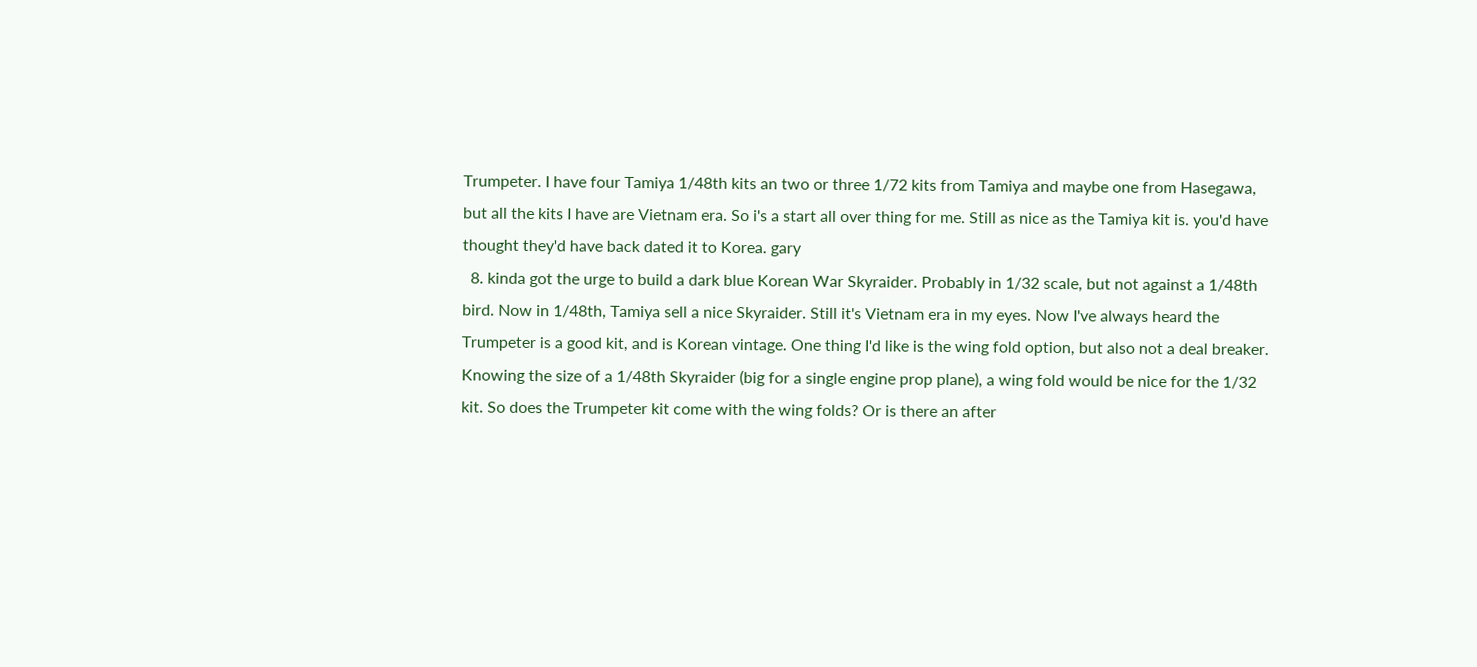Trumpeter. I have four Tamiya 1/48th kits an two or three 1/72 kits from Tamiya and maybe one from Hasegawa, but all the kits I have are Vietnam era. So i's a start all over thing for me. Still as nice as the Tamiya kit is. you'd have thought they'd have back dated it to Korea. gary
  8. kinda got the urge to build a dark blue Korean War Skyraider. Probably in 1/32 scale, but not against a 1/48th bird. Now in 1/48th, Tamiya sell a nice Skyraider. Still it's Vietnam era in my eyes. Now I've always heard the Trumpeter is a good kit, and is Korean vintage. One thing I'd like is the wing fold option, but also not a deal breaker. Knowing the size of a 1/48th Skyraider (big for a single engine prop plane), a wing fold would be nice for the 1/32 kit. So does the Trumpeter kit come with the wing folds? Or is there an after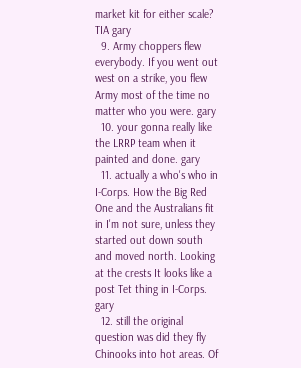market kit for either scale? TIA gary
  9. Army choppers flew everybody. If you went out west on a strike, you flew Army most of the time no matter who you were. gary
  10. your gonna really like the LRRP team when it painted and done. gary
  11. actually a who's who in I-Corps. How the Big Red One and the Australians fit in I'm not sure, unless they started out down south and moved north. Looking at the crests It looks like a post Tet thing in I-Corps. gary
  12. still the original question was did they fly Chinooks into hot areas. Of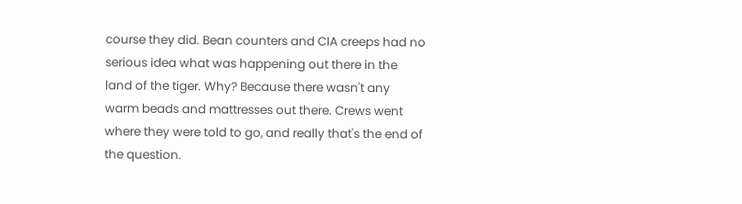course they did. Bean counters and CIA creeps had no serious idea what was happening out there in the land of the tiger. Why? Because there wasn't any warm beads and mattresses out there. Crews went where they were told to go, and really that's the end of the question.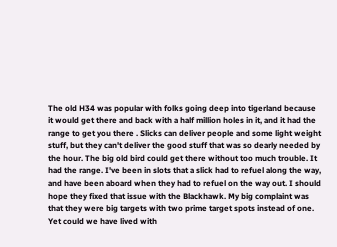The old H34 was popular with folks going deep into tigerland because it would get there and back with a half million holes in it, and it had the range to get you there . Slicks can deliver people and some light weight stuff, but they can't deliver the good stuff that was so dearly needed by the hour. The big old bird could get there without too much trouble. It had the range. I've been in slots that a slick had to refuel along the way, and have been aboard when they had to refuel on the way out. I should hope they fixed that issue with the Blackhawk. My big complaint was that they were big targets with two prime target spots instead of one. Yet could we have lived with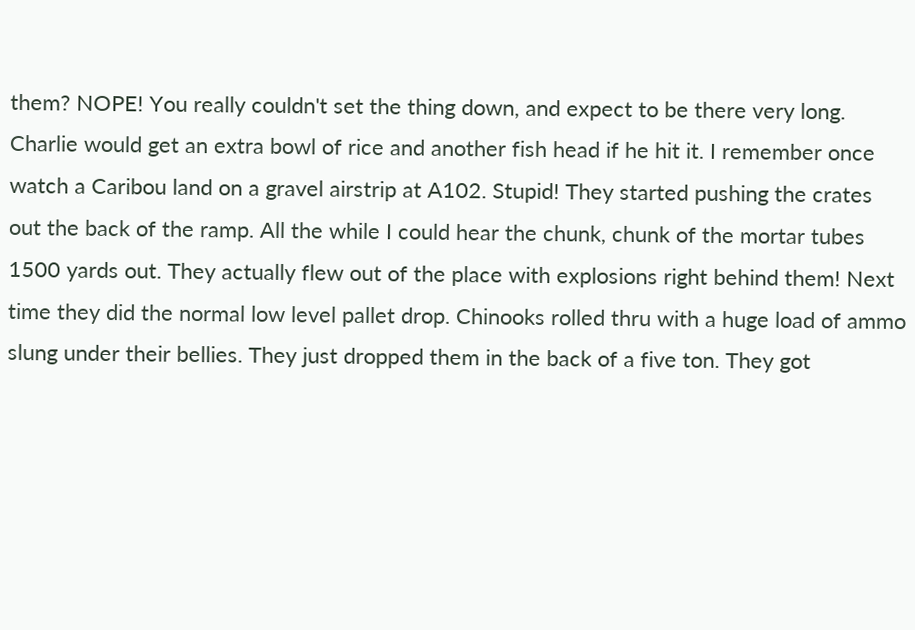them? NOPE! You really couldn't set the thing down, and expect to be there very long. Charlie would get an extra bowl of rice and another fish head if he hit it. I remember once watch a Caribou land on a gravel airstrip at A102. Stupid! They started pushing the crates out the back of the ramp. All the while I could hear the chunk, chunk of the mortar tubes 1500 yards out. They actually flew out of the place with explosions right behind them! Next time they did the normal low level pallet drop. Chinooks rolled thru with a huge load of ammo slung under their bellies. They just dropped them in the back of a five ton. They got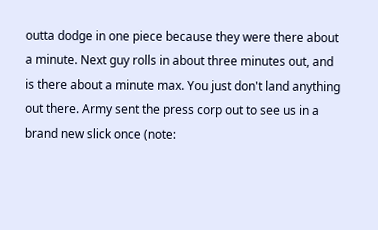outta dodge in one piece because they were there about a minute. Next guy rolls in about three minutes out, and is there about a minute max. You just don't land anything out there. Army sent the press corp out to see us in a brand new slick once (note: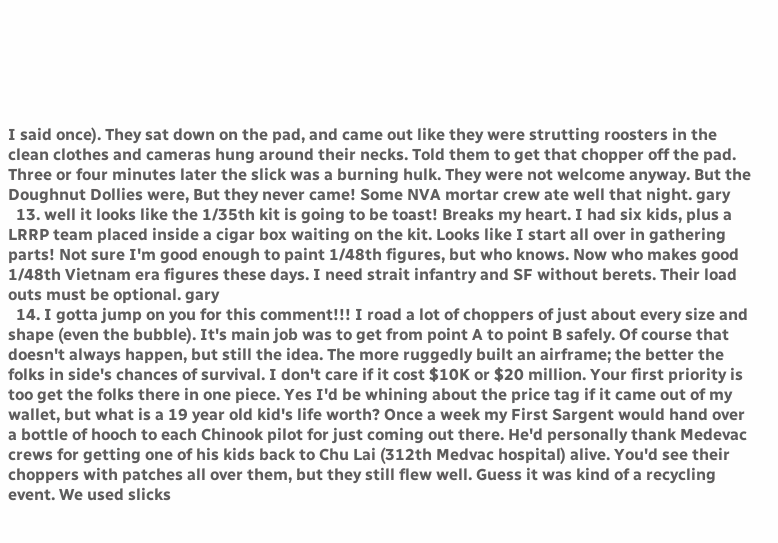I said once). They sat down on the pad, and came out like they were strutting roosters in the clean clothes and cameras hung around their necks. Told them to get that chopper off the pad. Three or four minutes later the slick was a burning hulk. They were not welcome anyway. But the Doughnut Dollies were, But they never came! Some NVA mortar crew ate well that night. gary
  13. well it looks like the 1/35th kit is going to be toast! Breaks my heart. I had six kids, plus a LRRP team placed inside a cigar box waiting on the kit. Looks like I start all over in gathering parts! Not sure I'm good enough to paint 1/48th figures, but who knows. Now who makes good 1/48th Vietnam era figures these days. I need strait infantry and SF without berets. Their load outs must be optional. gary
  14. I gotta jump on you for this comment!!! I road a lot of choppers of just about every size and shape (even the bubble). It's main job was to get from point A to point B safely. Of course that doesn't always happen, but still the idea. The more ruggedly built an airframe; the better the folks in side's chances of survival. I don't care if it cost $10K or $20 million. Your first priority is too get the folks there in one piece. Yes I'd be whining about the price tag if it came out of my wallet, but what is a 19 year old kid's life worth? Once a week my First Sargent would hand over a bottle of hooch to each Chinook pilot for just coming out there. He'd personally thank Medevac crews for getting one of his kids back to Chu Lai (312th Medvac hospital) alive. You'd see their choppers with patches all over them, but they still flew well. Guess it was kind of a recycling event. We used slicks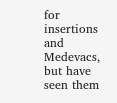for insertions and Medevacs, but have seen them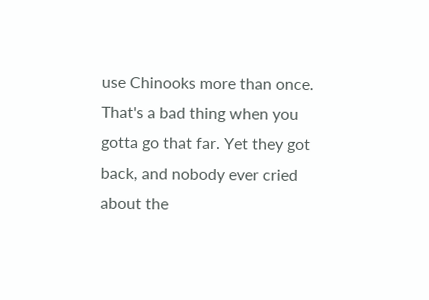use Chinooks more than once. That's a bad thing when you gotta go that far. Yet they got back, and nobody ever cried about the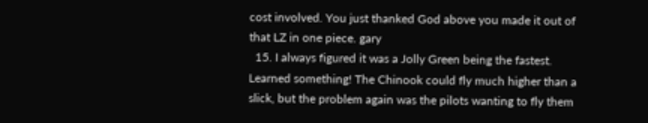cost involved. You just thanked God above you made it out of that LZ in one piece. gary
  15. I always figured it was a Jolly Green being the fastest. Learned something! The Chinook could fly much higher than a slick, but the problem again was the pilots wanting to fly them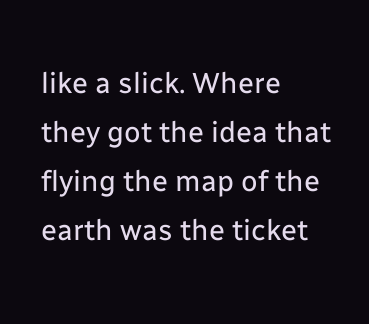like a slick. Where they got the idea that flying the map of the earth was the ticket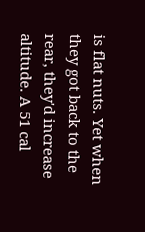is flat nuts. Yet when they got back to the rear, they'd increase altitude. A 51 cal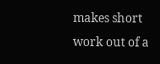makes short work out of a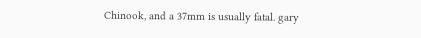Chinook, and a 37mm is usually fatal. gary